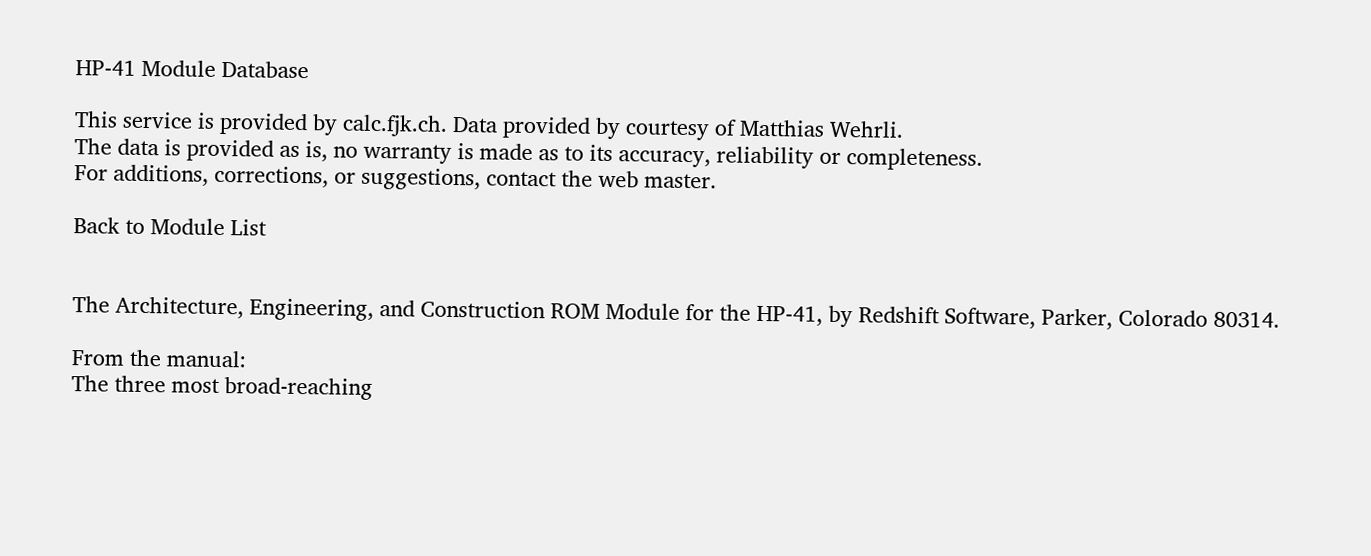HP-41 Module Database

This service is provided by calc.fjk.ch. Data provided by courtesy of Matthias Wehrli.
The data is provided as is, no warranty is made as to its accuracy, reliability or completeness.
For additions, corrections, or suggestions, contact the web master.

Back to Module List


The Architecture, Engineering, and Construction ROM Module for the HP-41, by Redshift Software, Parker, Colorado 80314.

From the manual:
The three most broad-reaching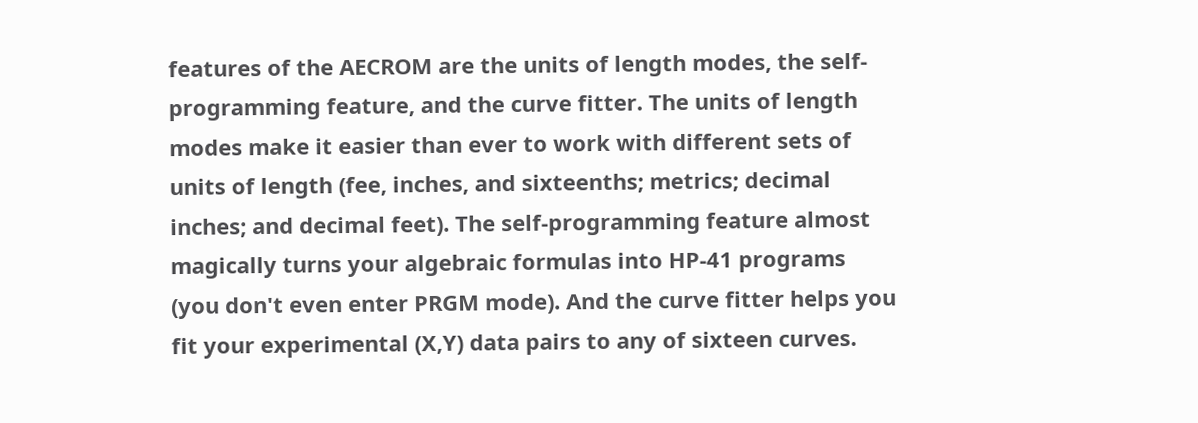features of the AECROM are the units of length modes, the self-programming feature, and the curve fitter. The units of length modes make it easier than ever to work with different sets of units of length (fee, inches, and sixteenths; metrics; decimal inches; and decimal feet). The self-programming feature almost magically turns your algebraic formulas into HP-41 programs (you don't even enter PRGM mode). And the curve fitter helps you fit your experimental (X,Y) data pairs to any of sixteen curves.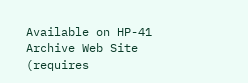Available on HP-41 Archive Web Site (requires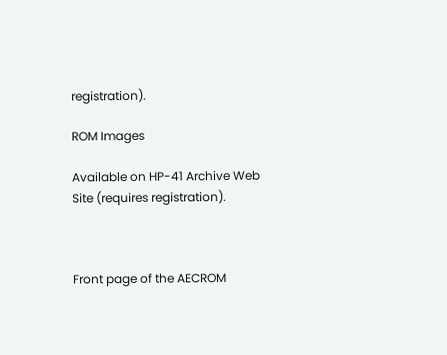registration).

ROM Images

Available on HP-41 Archive Web Site (requires registration).



Front page of the AECROM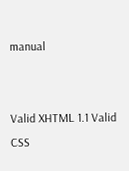manual


Valid XHTML 1.1 Valid CSS